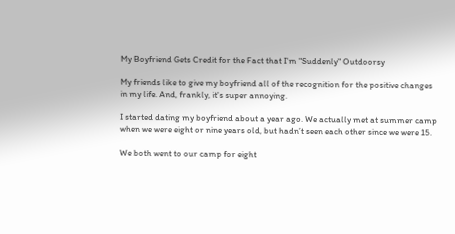My Boyfriend Gets Credit for the Fact that I'm "Suddenly" Outdoorsy

My friends like to give my boyfriend all of the recognition for the positive changes in my life. And, frankly, it's super annoying.

I started dating my boyfriend about a year ago. We actually met at summer camp when we were eight or nine years old, but hadn’t seen each other since we were 15.

We both went to our camp for eight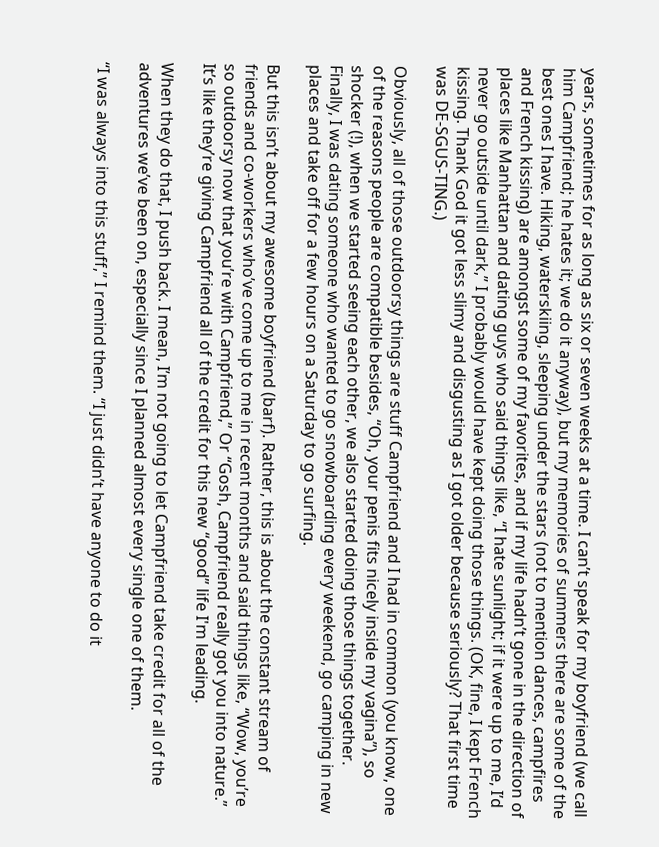years, sometimes for as long as six or seven weeks at a time. I can’t speak for my boyfriend (we call him Campfriend; he hates it; we do it anyway), but my memories of summers there are some of the best ones I have. Hiking, waterskiing, sleeping under the stars (not to mention dances, campfires and French kissing) are amongst some of my favorites, and if my life hadn’t gone in the direction of places like Manhattan and dating guys who said things like, “I hate sunlight; if it were up to me, I’d never go outside until dark,” I probably would have kept doing those things. (OK, fine, I kept French kissing. Thank God it got less slimy and disgusting as I got older because seriously? That first time was DE-SGUS-TING.)

Obviously, all of those outdoorsy things are stuff Campfriend and I had in common (you know, one of the reasons people are compatible besides, “Oh, your penis fits nicely inside my vagina”), so shocker (!), when we started seeing each other, we also started doing those things together. Finally, I was dating someone who wanted to go snowboarding every weekend, go camping in new places and take off for a few hours on a Saturday to go surfing.

But this isn’t about my awesome boyfriend (barf). Rather, this is about the constant stream of friends and co-workers who’ve come up to me in recent months and said things like, “Wow, you’re so outdoorsy now that you’re with Campfriend,” Or “Gosh, Campfriend really got you into nature.” It’s like they’re giving Campfriend all of the credit for this new “good” life I'm leading.

When they do that, I push back. I mean, I’m not going to let Campfriend take credit for all of the adventures we’ve been on, especially since I planned almost every single one of them.

“I was always into this stuff,” I remind them. “I just didn’t have anyone to do it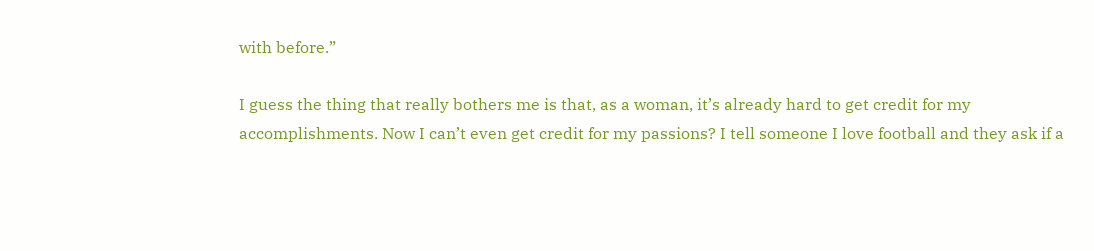with before.”

I guess the thing that really bothers me is that, as a woman, it’s already hard to get credit for my accomplishments. Now I can’t even get credit for my passions? I tell someone I love football and they ask if a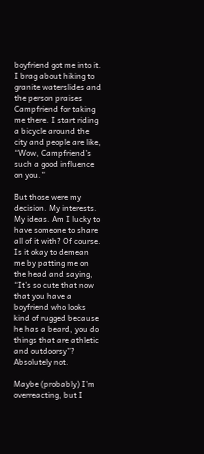boyfriend got me into it. I brag about hiking to granite waterslides and the person praises Campfriend for taking me there. I start riding a bicycle around the city and people are like, “Wow, Campfriend’s such a good influence on you.”

But those were my decision. My interests. My ideas. Am I lucky to have someone to share all of it with? Of course. Is it okay to demean me by patting me on the head and saying, “It’s so cute that now that you have a boyfriend who looks kind of rugged because he has a beard, you do things that are athletic and outdoorsy”? Absolutely not.

Maybe (probably) I’m overreacting, but I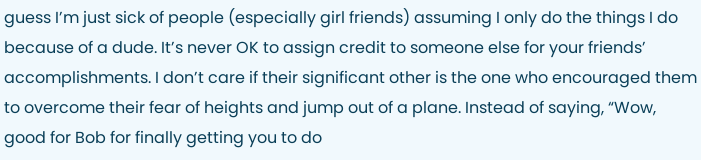guess I’m just sick of people (especially girl friends) assuming I only do the things I do because of a dude. It’s never OK to assign credit to someone else for your friends’ accomplishments. I don’t care if their significant other is the one who encouraged them to overcome their fear of heights and jump out of a plane. Instead of saying, “Wow, good for Bob for finally getting you to do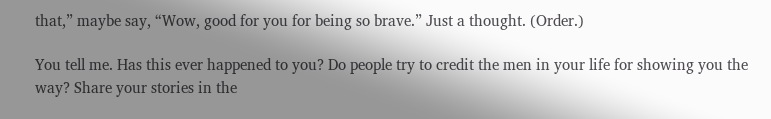that,” maybe say, “Wow, good for you for being so brave.” Just a thought. (Order.)

You tell me. Has this ever happened to you? Do people try to credit the men in your life for showing you the way? Share your stories in the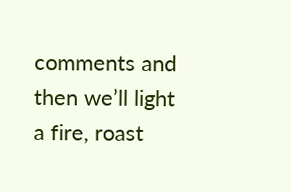comments and then we’ll light a fire, roast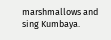marshmallows and sing Kumbaya.